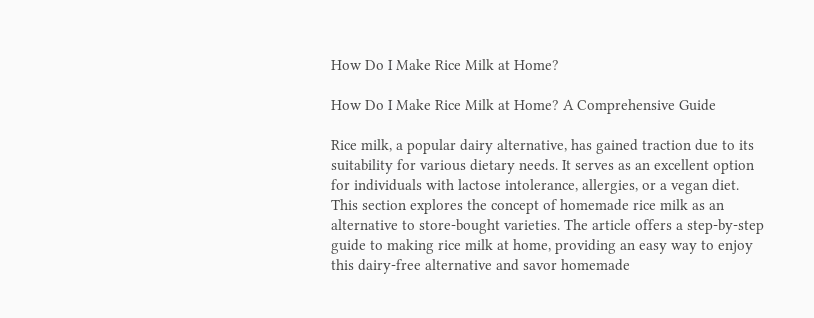How Do I Make Rice Milk at Home?

How Do I Make Rice Milk at Home? A Comprehensive Guide

Rice milk, a popular dairy alternative, has gained traction due to its suitability for various dietary needs. It serves as an excellent option for individuals with lactose intolerance, allergies, or a vegan diet. This section explores the concept of homemade rice milk as an alternative to store-bought varieties. The article offers a step-by-step guide to making rice milk at home, providing an easy way to enjoy this dairy-free alternative and savor homemade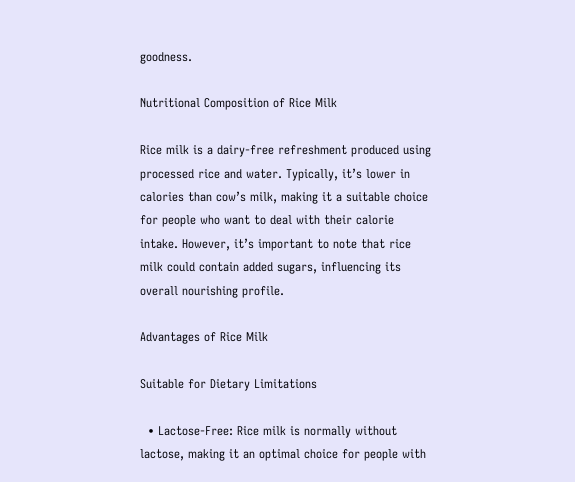goodness.

Nutritional Composition of Rice Milk

Rice milk is a dairy-free refreshment produced using processed rice and water. Typically, it’s lower in calories than cow’s milk, making it a suitable choice for people who want to deal with their calorie intake. However, it’s important to note that rice milk could contain added sugars, influencing its overall nourishing profile.

Advantages of Rice Milk

Suitable for Dietary Limitations

  • Lactose-Free: Rice milk is normally without lactose, making it an optimal choice for people with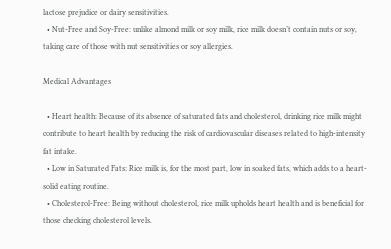lactose prejudice or dairy sensitivities.
  • Nut-Free and Soy-Free: unlike almond milk or soy milk, rice milk doesn’t contain nuts or soy, taking care of those with nut sensitivities or soy allergies.

Medical Advantages

  • Heart health: Because of its absence of saturated fats and cholesterol, drinking rice milk might contribute to heart health by reducing the risk of cardiovascular diseases related to high-intensity fat intake.
  • Low in Saturated Fats: Rice milk is, for the most part, low in soaked fats, which adds to a heart-solid eating routine.
  • Cholesterol-Free: Being without cholesterol, rice milk upholds heart health and is beneficial for those checking cholesterol levels.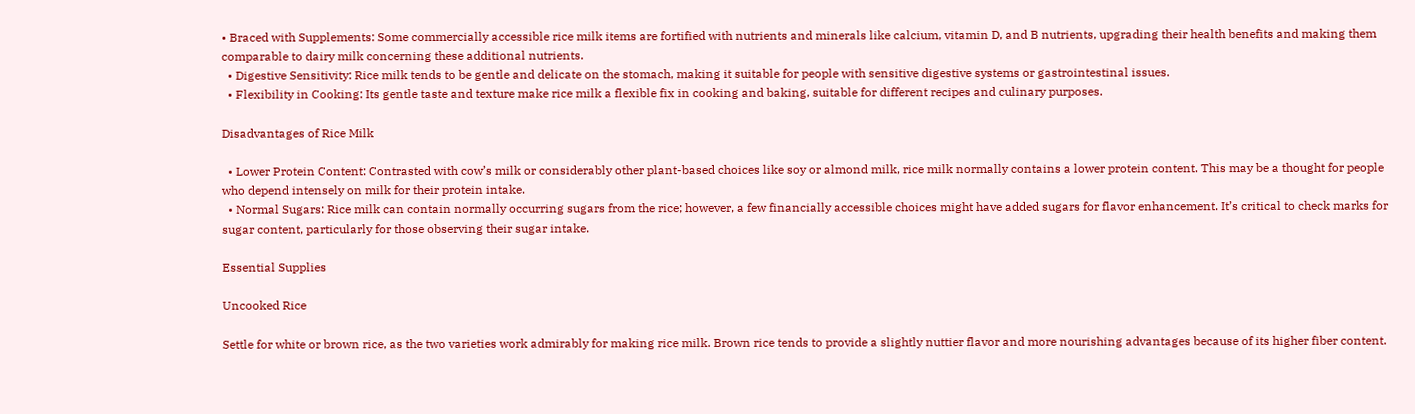• Braced with Supplements: Some commercially accessible rice milk items are fortified with nutrients and minerals like calcium, vitamin D, and B nutrients, upgrading their health benefits and making them comparable to dairy milk concerning these additional nutrients.
  • Digestive Sensitivity: Rice milk tends to be gentle and delicate on the stomach, making it suitable for people with sensitive digestive systems or gastrointestinal issues.
  • Flexibility in Cooking: Its gentle taste and texture make rice milk a flexible fix in cooking and baking, suitable for different recipes and culinary purposes.

Disadvantages of Rice Milk

  • Lower Protein Content: Contrasted with cow’s milk or considerably other plant-based choices like soy or almond milk, rice milk normally contains a lower protein content. This may be a thought for people who depend intensely on milk for their protein intake.
  • Normal Sugars: Rice milk can contain normally occurring sugars from the rice; however, a few financially accessible choices might have added sugars for flavor enhancement. It’s critical to check marks for sugar content, particularly for those observing their sugar intake.

Essential Supplies

Uncooked Rice

Settle for white or brown rice, as the two varieties work admirably for making rice milk. Brown rice tends to provide a slightly nuttier flavor and more nourishing advantages because of its higher fiber content.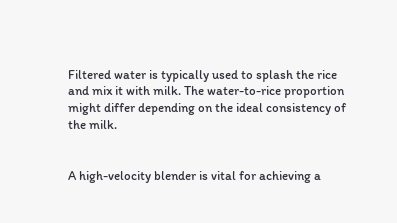Filtered water is typically used to splash the rice and mix it with milk. The water-to-rice proportion might differ depending on the ideal consistency of the milk.


A high-velocity blender is vital for achieving a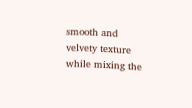smooth and velvety texture while mixing the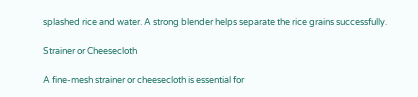splashed rice and water. A strong blender helps separate the rice grains successfully.

Strainer or Cheesecloth

A fine-mesh strainer or cheesecloth is essential for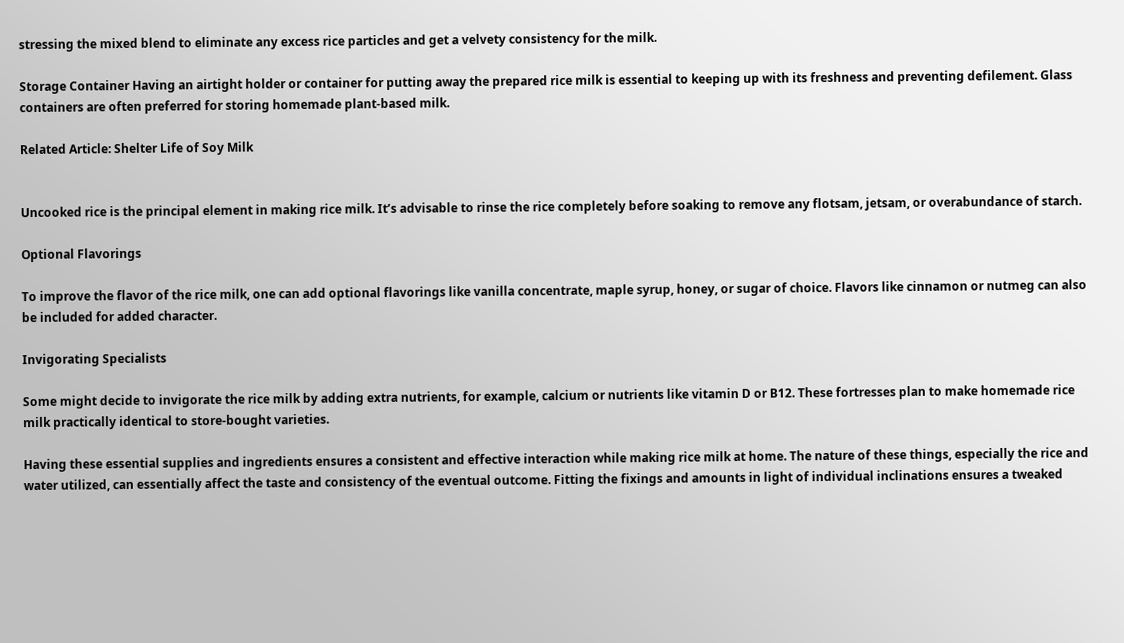stressing the mixed blend to eliminate any excess rice particles and get a velvety consistency for the milk.

Storage Container Having an airtight holder or container for putting away the prepared rice milk is essential to keeping up with its freshness and preventing defilement. Glass containers are often preferred for storing homemade plant-based milk.

Related Article: Shelter Life of Soy Milk


Uncooked rice is the principal element in making rice milk. It’s advisable to rinse the rice completely before soaking to remove any flotsam, jetsam, or overabundance of starch.

Optional Flavorings

To improve the flavor of the rice milk, one can add optional flavorings like vanilla concentrate, maple syrup, honey, or sugar of choice. Flavors like cinnamon or nutmeg can also be included for added character.

Invigorating Specialists

Some might decide to invigorate the rice milk by adding extra nutrients, for example, calcium or nutrients like vitamin D or B12. These fortresses plan to make homemade rice milk practically identical to store-bought varieties.

Having these essential supplies and ingredients ensures a consistent and effective interaction while making rice milk at home. The nature of these things, especially the rice and water utilized, can essentially affect the taste and consistency of the eventual outcome. Fitting the fixings and amounts in light of individual inclinations ensures a tweaked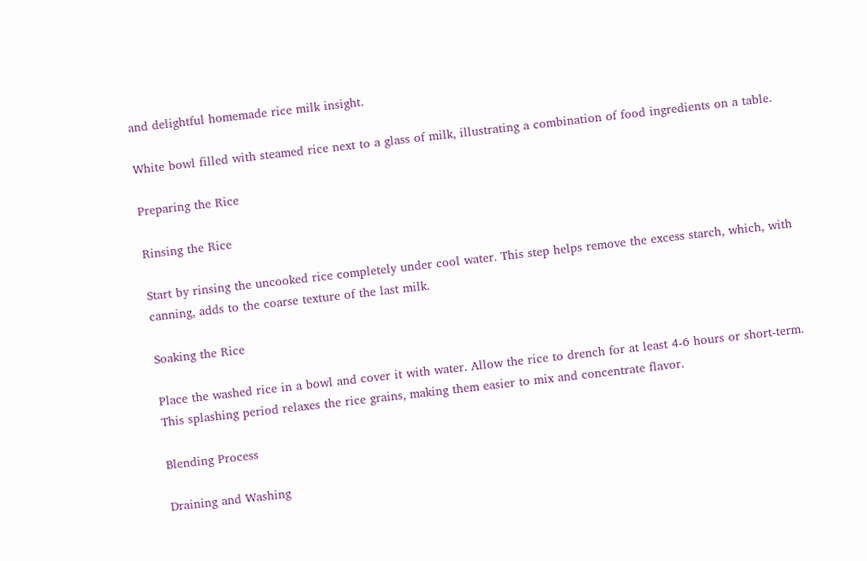and delightful homemade rice milk insight.

White bowl filled with steamed rice next to a glass of milk, illustrating a combination of food ingredients on a table.

Preparing the Rice

Rinsing the Rice

Start by rinsing the uncooked rice completely under cool water. This step helps remove the excess starch, which, with canning, adds to the coarse texture of the last milk.

Soaking the Rice

Place the washed rice in a bowl and cover it with water. Allow the rice to drench for at least 4-6 hours or short-term. This splashing period relaxes the rice grains, making them easier to mix and concentrate flavor.

Blending Process

Draining and Washing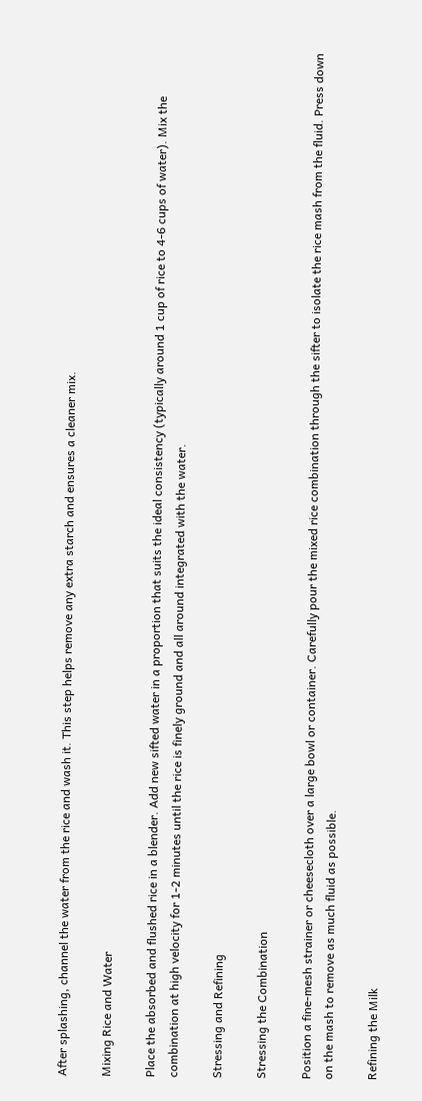After splashing, channel the water from the rice and wash it. This step helps remove any extra starch and ensures a cleaner mix.

Mixing Rice and Water

Place the absorbed and flushed rice in a blender. Add new sifted water in a proportion that suits the ideal consistency (typically around 1 cup of rice to 4-6 cups of water). Mix the combination at high velocity for 1-2 minutes until the rice is finely ground and all around integrated with the water.

Stressing and Refining

Stressing the Combination

Position a fine-mesh strainer or cheesecloth over a large bowl or container. Carefully pour the mixed rice combination through the sifter to isolate the rice mash from the fluid. Press down on the mash to remove as much fluid as possible.

Refining the Milk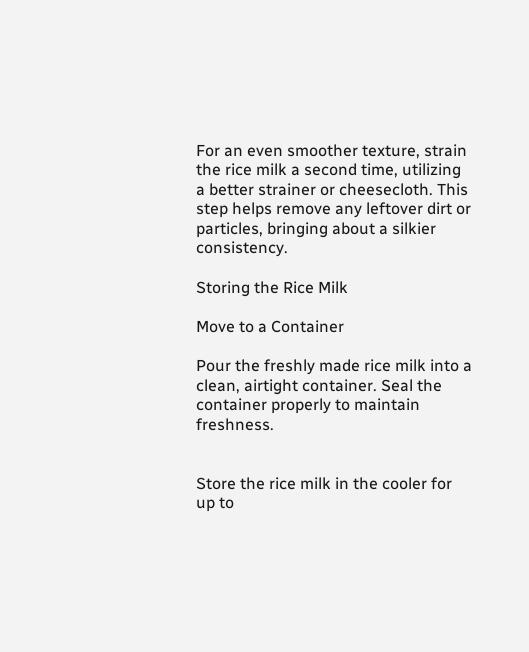For an even smoother texture, strain the rice milk a second time, utilizing a better strainer or cheesecloth. This step helps remove any leftover dirt or particles, bringing about a silkier consistency.

Storing the Rice Milk

Move to a Container

Pour the freshly made rice milk into a clean, airtight container. Seal the container properly to maintain freshness.


Store the rice milk in the cooler for up to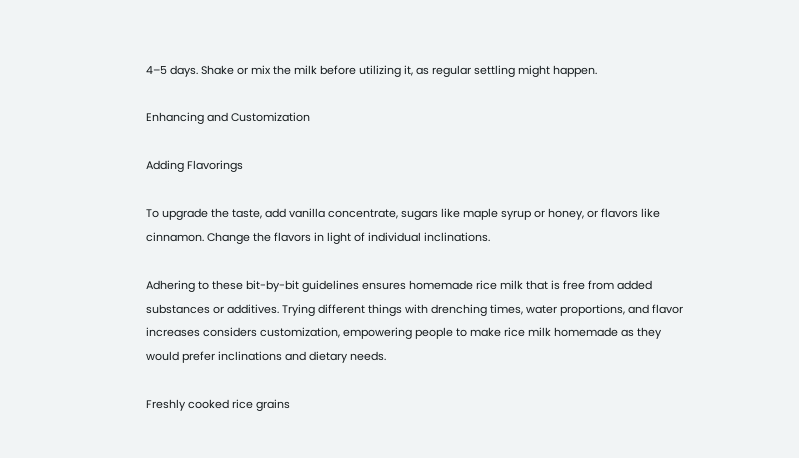4–5 days. Shake or mix the milk before utilizing it, as regular settling might happen.

Enhancing and Customization

Adding Flavorings

To upgrade the taste, add vanilla concentrate, sugars like maple syrup or honey, or flavors like cinnamon. Change the flavors in light of individual inclinations.

Adhering to these bit-by-bit guidelines ensures homemade rice milk that is free from added substances or additives. Trying different things with drenching times, water proportions, and flavor increases considers customization, empowering people to make rice milk homemade as they would prefer inclinations and dietary needs.

Freshly cooked rice grains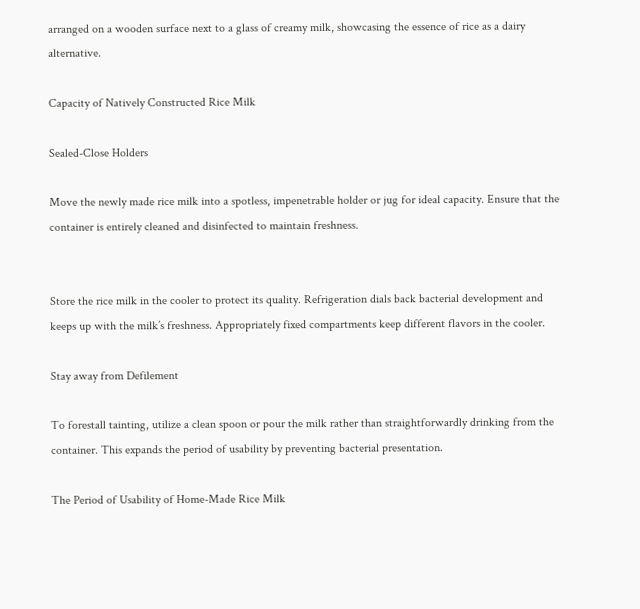arranged on a wooden surface next to a glass of creamy milk, showcasing the essence of rice as a dairy alternative.

Capacity of Natively Constructed Rice Milk

Sealed-Close Holders

Move the newly made rice milk into a spotless, impenetrable holder or jug for ideal capacity. Ensure that the container is entirely cleaned and disinfected to maintain freshness.


Store the rice milk in the cooler to protect its quality. Refrigeration dials back bacterial development and keeps up with the milk’s freshness. Appropriately fixed compartments keep different flavors in the cooler.

Stay away from Defilement

To forestall tainting, utilize a clean spoon or pour the milk rather than straightforwardly drinking from the container. This expands the period of usability by preventing bacterial presentation.

The Period of Usability of Home-Made Rice Milk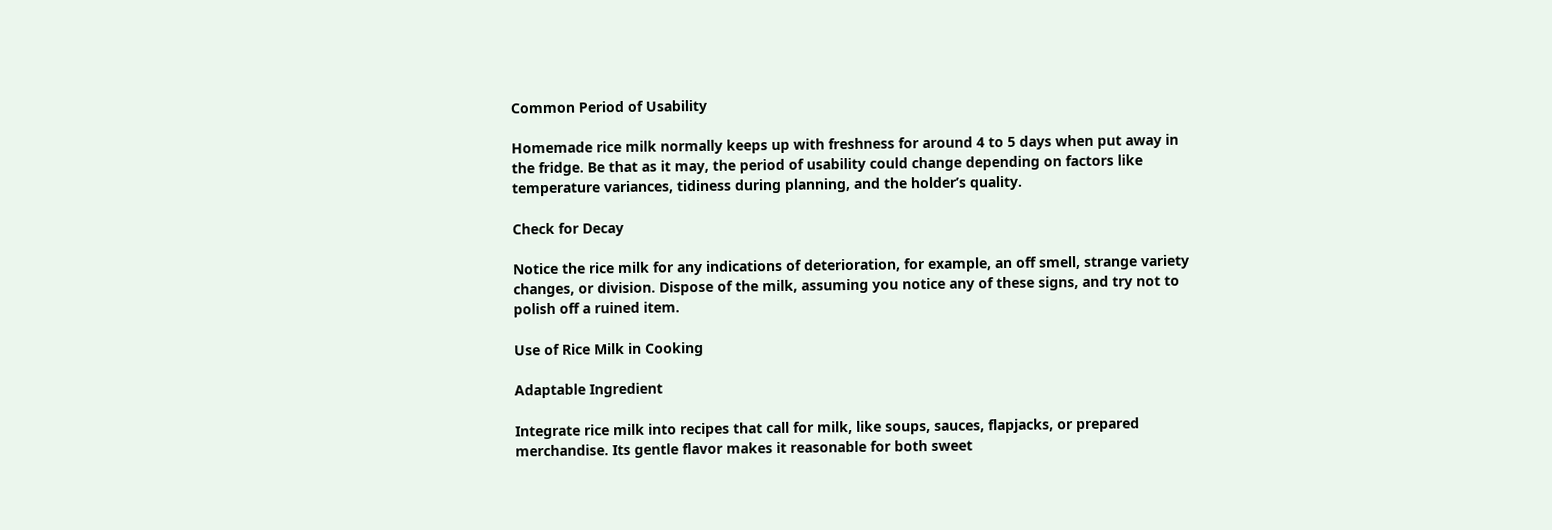Common Period of Usability

Homemade rice milk normally keeps up with freshness for around 4 to 5 days when put away in the fridge. Be that as it may, the period of usability could change depending on factors like temperature variances, tidiness during planning, and the holder’s quality.

Check for Decay

Notice the rice milk for any indications of deterioration, for example, an off smell, strange variety changes, or division. Dispose of the milk, assuming you notice any of these signs, and try not to polish off a ruined item.

Use of Rice Milk in Cooking

Adaptable Ingredient

Integrate rice milk into recipes that call for milk, like soups, sauces, flapjacks, or prepared merchandise. Its gentle flavor makes it reasonable for both sweet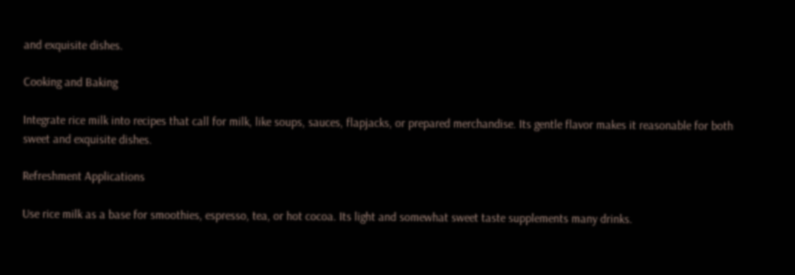and exquisite dishes.

Cooking and Baking

Integrate rice milk into recipes that call for milk, like soups, sauces, flapjacks, or prepared merchandise. Its gentle flavor makes it reasonable for both sweet and exquisite dishes.

Refreshment Applications

Use rice milk as a base for smoothies, espresso, tea, or hot cocoa. Its light and somewhat sweet taste supplements many drinks.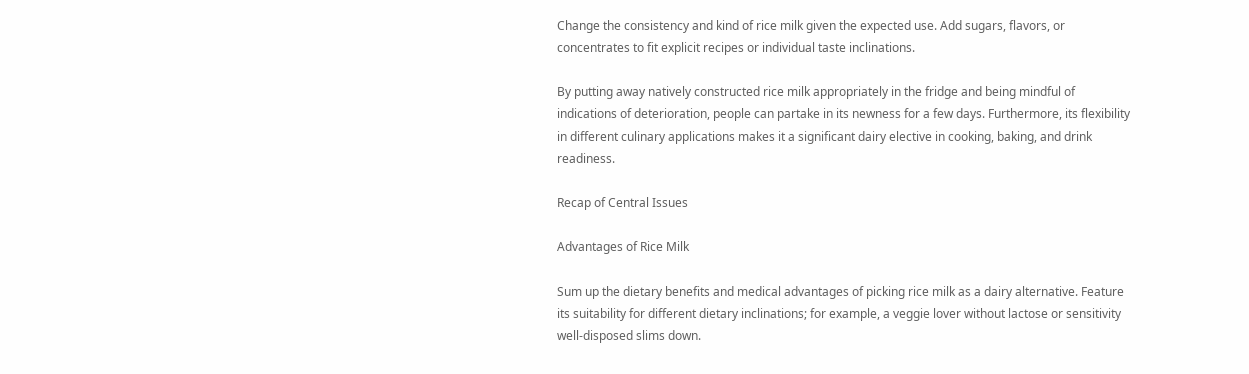Change the consistency and kind of rice milk given the expected use. Add sugars, flavors, or concentrates to fit explicit recipes or individual taste inclinations.

By putting away natively constructed rice milk appropriately in the fridge and being mindful of indications of deterioration, people can partake in its newness for a few days. Furthermore, its flexibility in different culinary applications makes it a significant dairy elective in cooking, baking, and drink readiness.

Recap of Central Issues

Advantages of Rice Milk

Sum up the dietary benefits and medical advantages of picking rice milk as a dairy alternative. Feature its suitability for different dietary inclinations; for example, a veggie lover without lactose or sensitivity well-disposed slims down.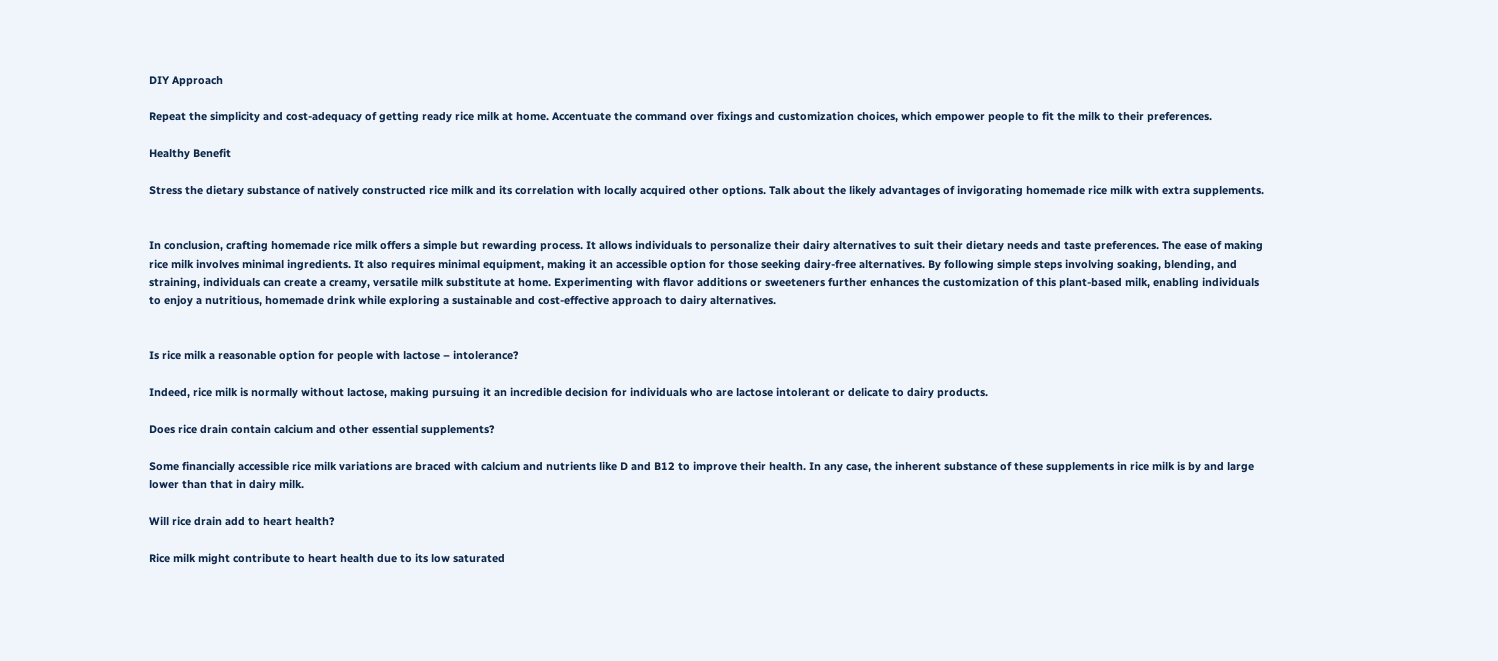DIY Approach

Repeat the simplicity and cost-adequacy of getting ready rice milk at home. Accentuate the command over fixings and customization choices, which empower people to fit the milk to their preferences.

Healthy Benefit

Stress the dietary substance of natively constructed rice milk and its correlation with locally acquired other options. Talk about the likely advantages of invigorating homemade rice milk with extra supplements.


In conclusion, crafting homemade rice milk offers a simple but rewarding process. It allows individuals to personalize their dairy alternatives to suit their dietary needs and taste preferences. The ease of making rice milk involves minimal ingredients. It also requires minimal equipment, making it an accessible option for those seeking dairy-free alternatives. By following simple steps involving soaking, blending, and straining, individuals can create a creamy, versatile milk substitute at home. Experimenting with flavor additions or sweeteners further enhances the customization of this plant-based milk, enabling individuals to enjoy a nutritious, homemade drink while exploring a sustainable and cost-effective approach to dairy alternatives.


Is rice milk a reasonable option for people with lactose – intolerance?

Indeed, rice milk is normally without lactose, making pursuing it an incredible decision for individuals who are lactose intolerant or delicate to dairy products.

Does rice drain contain calcium and other essential supplements?

Some financially accessible rice milk variations are braced with calcium and nutrients like D and B12 to improve their health. In any case, the inherent substance of these supplements in rice milk is by and large lower than that in dairy milk.

Will rice drain add to heart health?

Rice milk might contribute to heart health due to its low saturated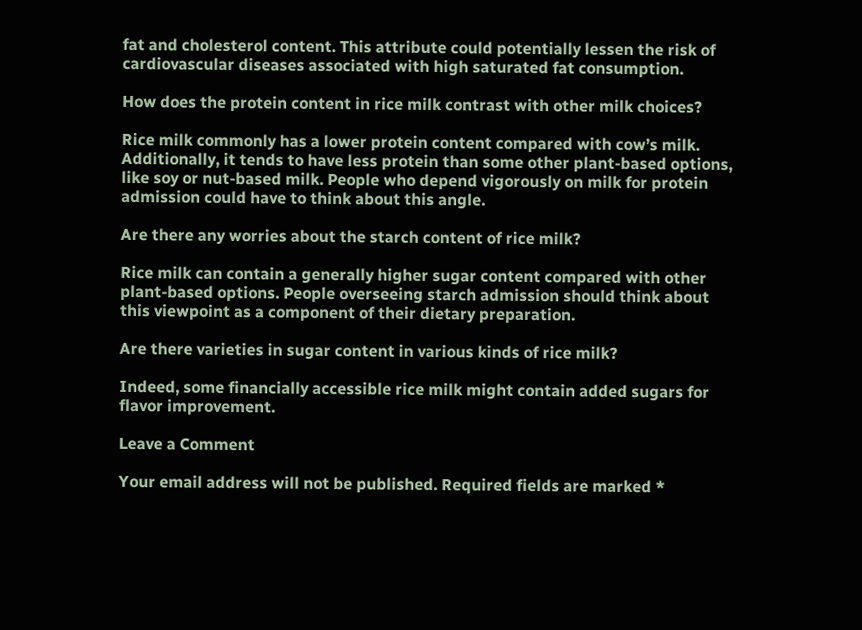fat and cholesterol content. This attribute could potentially lessen the risk of cardiovascular diseases associated with high saturated fat consumption.

How does the protein content in rice milk contrast with other milk choices?

Rice milk commonly has a lower protein content compared with cow’s milk. Additionally, it tends to have less protein than some other plant-based options, like soy or nut-based milk. People who depend vigorously on milk for protein admission could have to think about this angle.

Are there any worries about the starch content of rice milk?

Rice milk can contain a generally higher sugar content compared with other plant-based options. People overseeing starch admission should think about this viewpoint as a component of their dietary preparation.

Are there varieties in sugar content in various kinds of rice milk?

Indeed, some financially accessible rice milk might contain added sugars for flavor improvement.

Leave a Comment

Your email address will not be published. Required fields are marked *